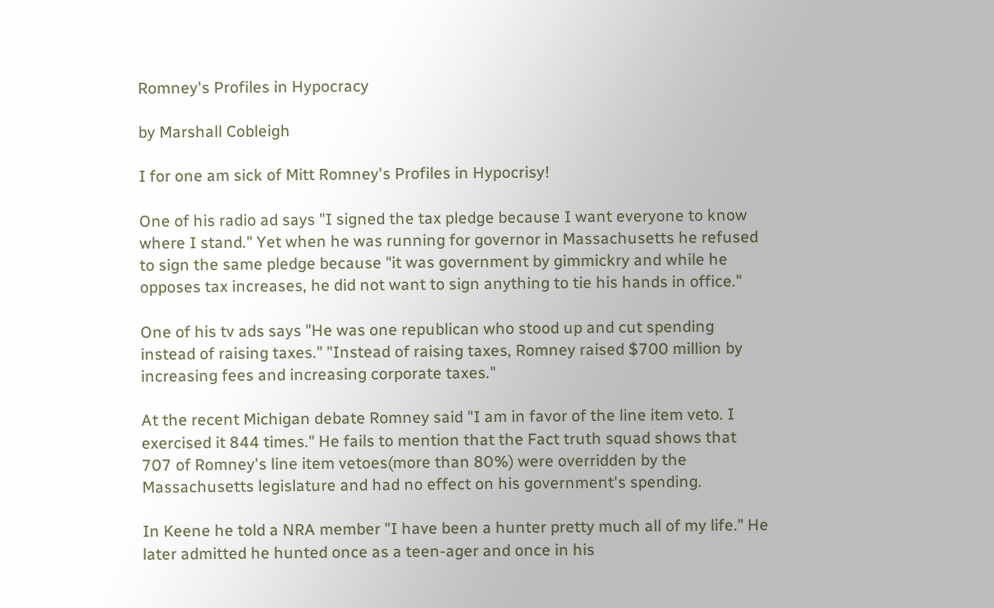Romney's Profiles in Hypocracy

by Marshall Cobleigh

I for one am sick of Mitt Romney's Profiles in Hypocrisy!

One of his radio ad says "I signed the tax pledge because I want everyone to know where I stand." Yet when he was running for governor in Massachusetts he refused to sign the same pledge because "it was government by gimmickry and while he opposes tax increases, he did not want to sign anything to tie his hands in office."

One of his tv ads says "He was one republican who stood up and cut spending instead of raising taxes." "Instead of raising taxes, Romney raised $700 million by increasing fees and increasing corporate taxes."

At the recent Michigan debate Romney said "I am in favor of the line item veto. I exercised it 844 times." He fails to mention that the Fact truth squad shows that 707 of Romney's line item vetoes(more than 80%) were overridden by the Massachusetts legislature and had no effect on his government's spending.

In Keene he told a NRA member "I have been a hunter pretty much all of my life." He later admitted he hunted once as a teen-ager and once in his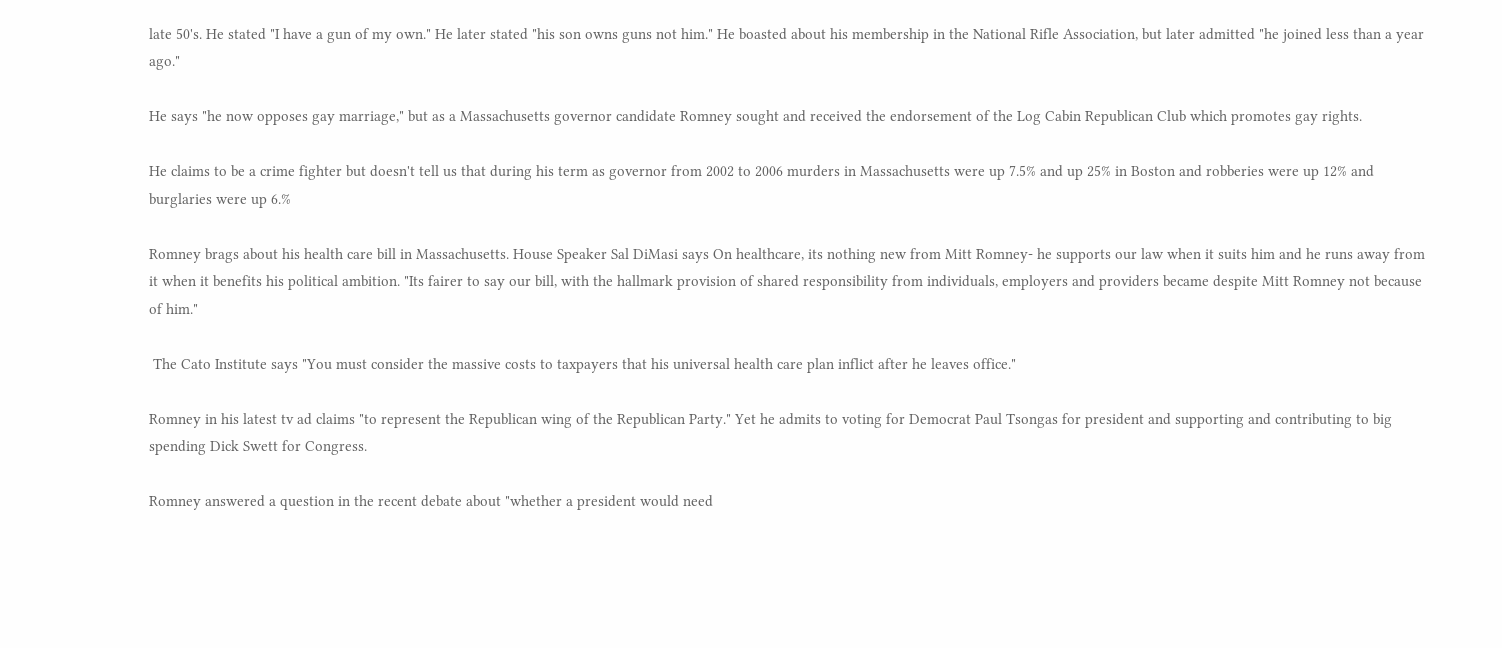late 50's. He stated "I have a gun of my own." He later stated "his son owns guns not him." He boasted about his membership in the National Rifle Association, but later admitted "he joined less than a year ago."

He says "he now opposes gay marriage," but as a Massachusetts governor candidate Romney sought and received the endorsement of the Log Cabin Republican Club which promotes gay rights.

He claims to be a crime fighter but doesn't tell us that during his term as governor from 2002 to 2006 murders in Massachusetts were up 7.5% and up 25% in Boston and robberies were up 12% and burglaries were up 6.%

Romney brags about his health care bill in Massachusetts. House Speaker Sal DiMasi says On healthcare, its nothing new from Mitt Romney- he supports our law when it suits him and he runs away from it when it benefits his political ambition. "Its fairer to say our bill, with the hallmark provision of shared responsibility from individuals, employers and providers became despite Mitt Romney not because of him."

 The Cato Institute says "You must consider the massive costs to taxpayers that his universal health care plan inflict after he leaves office."

Romney in his latest tv ad claims "to represent the Republican wing of the Republican Party." Yet he admits to voting for Democrat Paul Tsongas for president and supporting and contributing to big spending Dick Swett for Congress.

Romney answered a question in the recent debate about "whether a president would need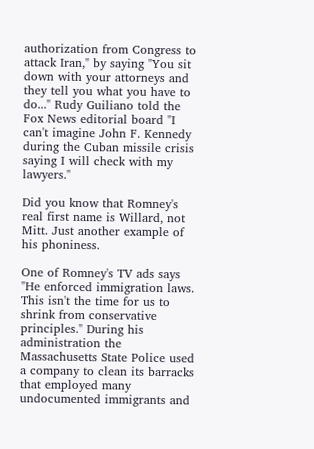authorization from Congress to attack Iran," by saying "You sit down with your attorneys and they tell you what you have to do..." Rudy Guiliano told the Fox News editorial board "I can't imagine John F. Kennedy during the Cuban missile crisis saying I will check with my lawyers."

Did you know that Romney's real first name is Willard, not Mitt. Just another example of his phoniness.

One of Romney's TV ads says "He enforced immigration laws. This isn't the time for us to shrink from conservative principles." During his administration the Massachusetts State Police used a company to clean its barracks that employed many undocumented immigrants and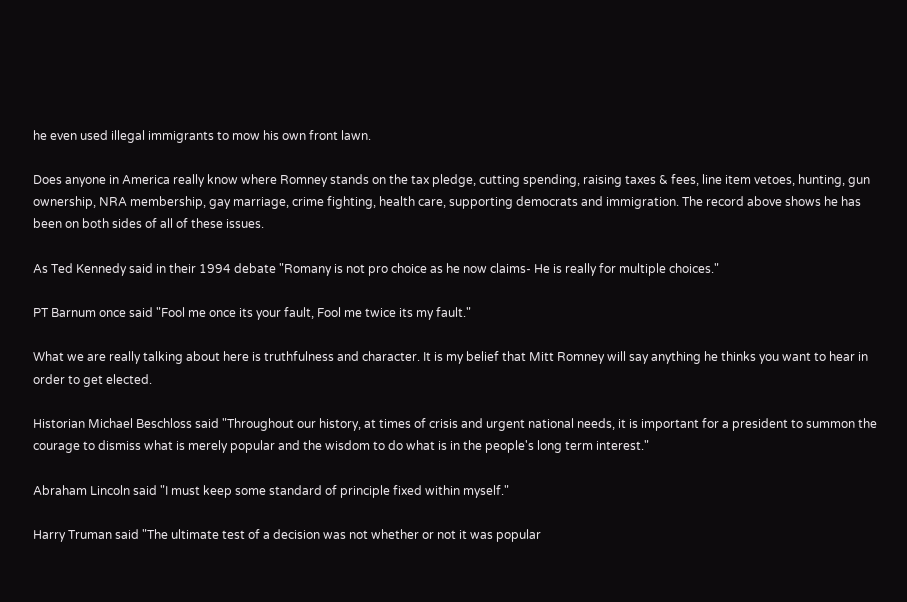he even used illegal immigrants to mow his own front lawn.

Does anyone in America really know where Romney stands on the tax pledge, cutting spending, raising taxes & fees, line item vetoes, hunting, gun ownership, NRA membership, gay marriage, crime fighting, health care, supporting democrats and immigration. The record above shows he has been on both sides of all of these issues.

As Ted Kennedy said in their 1994 debate "Romany is not pro choice as he now claims- He is really for multiple choices."

PT Barnum once said "Fool me once its your fault, Fool me twice its my fault."

What we are really talking about here is truthfulness and character. It is my belief that Mitt Romney will say anything he thinks you want to hear in order to get elected.

Historian Michael Beschloss said "Throughout our history, at times of crisis and urgent national needs, it is important for a president to summon the courage to dismiss what is merely popular and the wisdom to do what is in the people's long term interest."

Abraham Lincoln said "I must keep some standard of principle fixed within myself."

Harry Truman said "The ultimate test of a decision was not whether or not it was popular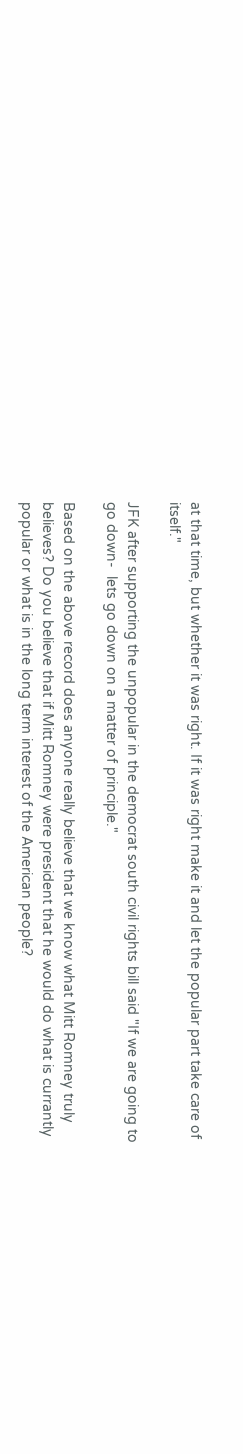at that time, but whether it was right. If it was right make it and let the popular part take care of itself."

JFK after supporting the unpopular in the democrat south civil rights bill said "If we are going to go down-  lets go down on a matter of principle."

Based on the above record does anyone really believe that we know what Mitt Romney truly believes? Do you believe that if Mitt Romney were president that he would do what is currantly popular or what is in the long term interest of the American people?